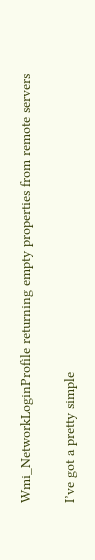Wmi_NetworkLoginProfile returning empty properties from remote servers

I’ve got a pretty simple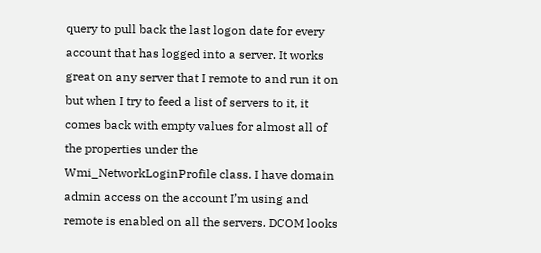query to pull back the last logon date for every account that has logged into a server. It works great on any server that I remote to and run it on but when I try to feed a list of servers to it, it comes back with empty values for almost all of the properties under the Wmi_NetworkLoginProfile class. I have domain admin access on the account I’m using and remote is enabled on all the servers. DCOM looks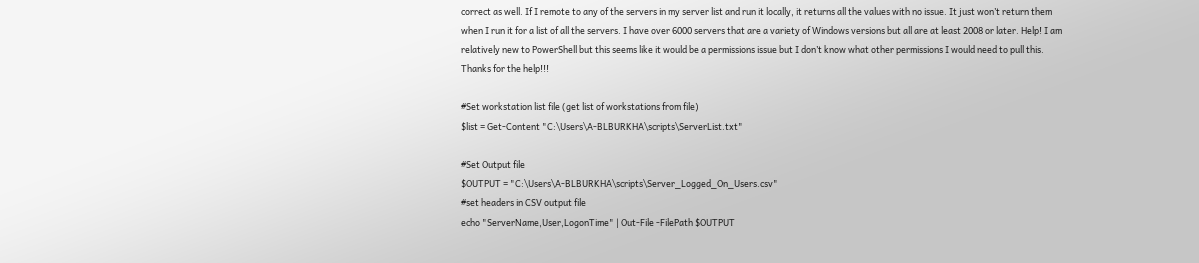correct as well. If I remote to any of the servers in my server list and run it locally, it returns all the values with no issue. It just won’t return them when I run it for a list of all the servers. I have over 6000 servers that are a variety of Windows versions but all are at least 2008 or later. Help! I am relatively new to PowerShell but this seems like it would be a permissions issue but I don’t know what other permissions I would need to pull this. Thanks for the help!!!

#Set workstation list file (get list of workstations from file)
$list = Get-Content "C:\Users\A-BLBURKHA\scripts\ServerList.txt"

#Set Output file
$OUTPUT = "C:\Users\A-BLBURKHA\scripts\Server_Logged_On_Users.csv"
#set headers in CSV output file
echo "ServerName,User,LogonTime" | Out-File -FilePath $OUTPUT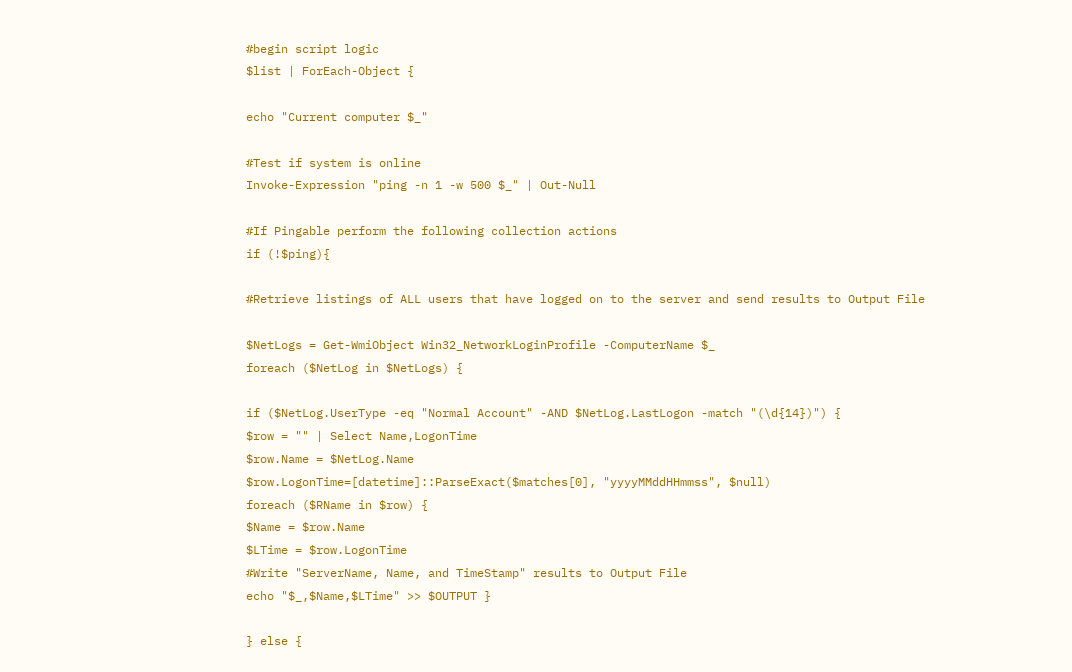#begin script logic
$list | ForEach-Object {

echo "Current computer $_"

#Test if system is online
Invoke-Expression "ping -n 1 -w 500 $_" | Out-Null

#If Pingable perform the following collection actions
if (!$ping){

#Retrieve listings of ALL users that have logged on to the server and send results to Output File

$NetLogs = Get-WmiObject Win32_NetworkLoginProfile -ComputerName $_
foreach ($NetLog in $NetLogs) {

if ($NetLog.UserType -eq "Normal Account" -AND $NetLog.LastLogon -match "(\d{14})") {
$row = "" | Select Name,LogonTime
$row.Name = $NetLog.Name
$row.LogonTime=[datetime]::ParseExact($matches[0], "yyyyMMddHHmmss", $null)
foreach ($RName in $row) {
$Name = $row.Name
$LTime = $row.LogonTime
#Write "ServerName, Name, and TimeStamp" results to Output File
echo "$_,$Name,$LTime" >> $OUTPUT }

} else {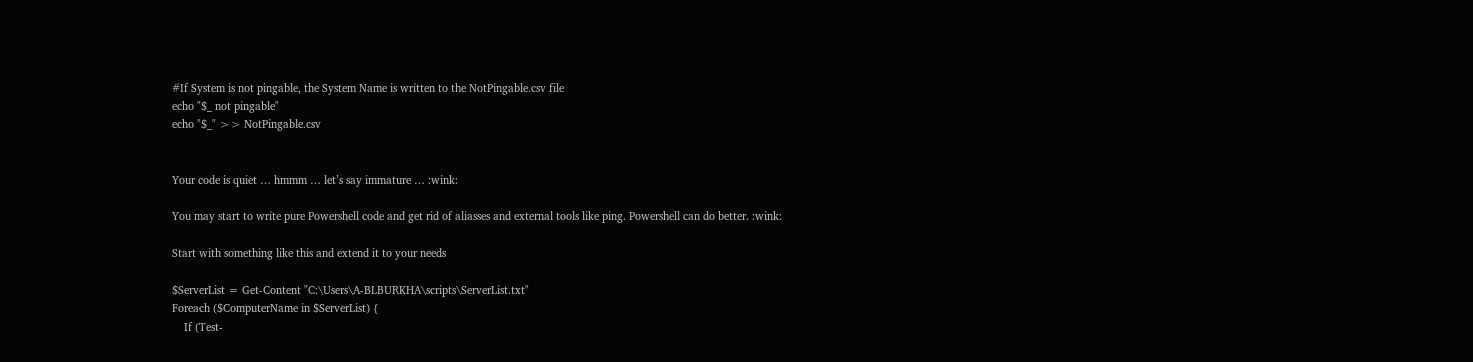#If System is not pingable, the System Name is written to the NotPingable.csv file
echo "$_ not pingable"
echo "$_" >> NotPingable.csv


Your code is quiet … hmmm … let’s say immature … :wink:

You may start to write pure Powershell code and get rid of aliasses and external tools like ping. Powershell can do better. :wink:

Start with something like this and extend it to your needs

$ServerList = Get-Content "C:\Users\A-BLBURKHA\scripts\ServerList.txt"
Foreach ($ComputerName in $ServerList) {
    If (Test-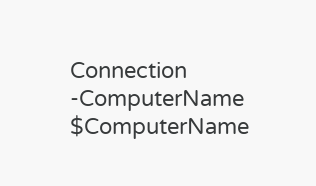Connection -ComputerName $ComputerName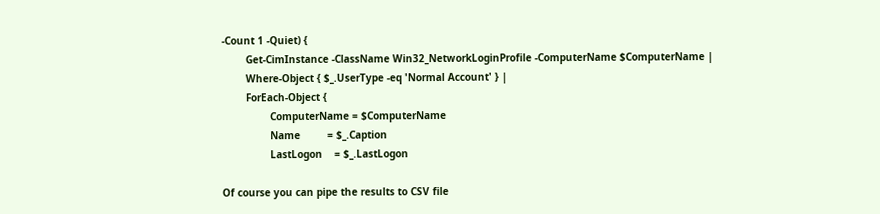-Count 1 -Quiet) {
        Get-CimInstance -ClassName Win32_NetworkLoginProfile -ComputerName $ComputerName |
        Where-Object { $_.UserType -eq 'Normal Account' } |
        ForEach-Object {
                ComputerName = $ComputerName
                Name         = $_.Caption
                LastLogon    = $_.LastLogon

Of course you can pipe the results to CSV file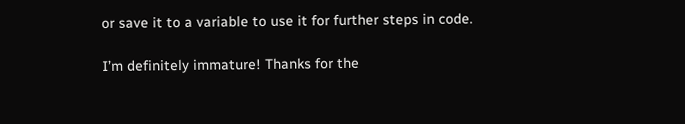or save it to a variable to use it for further steps in code.

I’m definitely immature! Thanks for the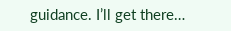guidance. I’ll get there…